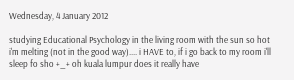Wednesday, 4 January 2012

studying Educational Psychology in the living room with the sun so hot i'm melting (not in the good way).... i HAVE to, if i go back to my room i'll sleep fo sho +_+ oh kuala lumpur does it really have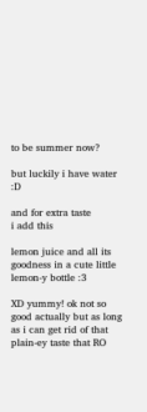to be summer now?

but luckily i have water :D

and for extra taste
i add this

lemon juice and all its goodness in a cute little lemon-y bottle :3

XD yummy! ok not so good actually but as long as i can get rid of that plain-ey taste that RO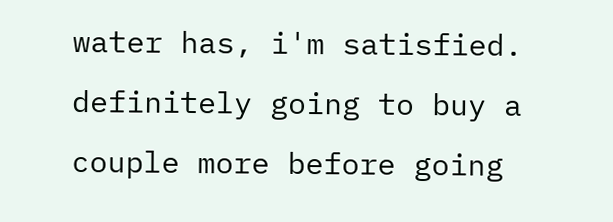water has, i'm satisfied. definitely going to buy a couple more before going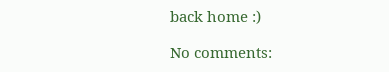back home :)

No comments: